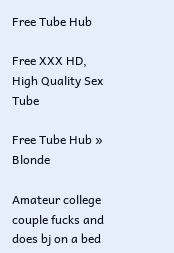Free Tube Hub

Free XXX HD, High Quality Sex Tube

Free Tube Hub » Blonde

Amateur college couple fucks and does bj on a bed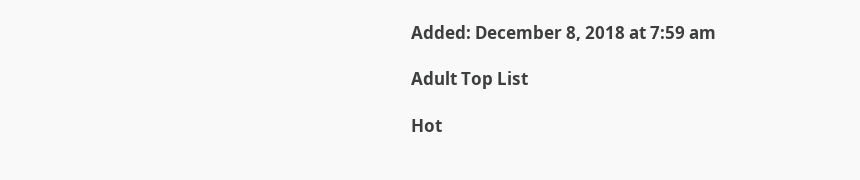Added: December 8, 2018 at 7:59 am

Adult Top List

Hot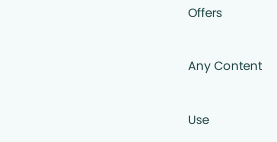Offers

Any Content

Use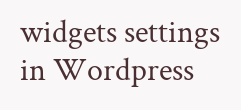widgets settings in Wordpress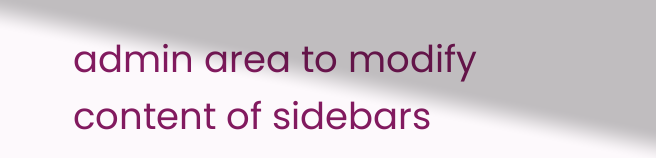admin area to modify content of sidebars